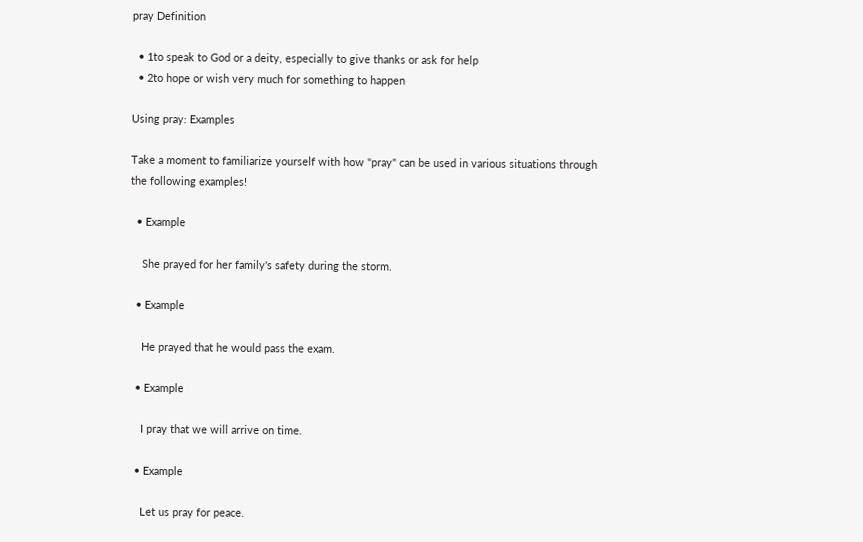pray Definition

  • 1to speak to God or a deity, especially to give thanks or ask for help
  • 2to hope or wish very much for something to happen

Using pray: Examples

Take a moment to familiarize yourself with how "pray" can be used in various situations through the following examples!

  • Example

    She prayed for her family's safety during the storm.

  • Example

    He prayed that he would pass the exam.

  • Example

    I pray that we will arrive on time.

  • Example

    Let us pray for peace.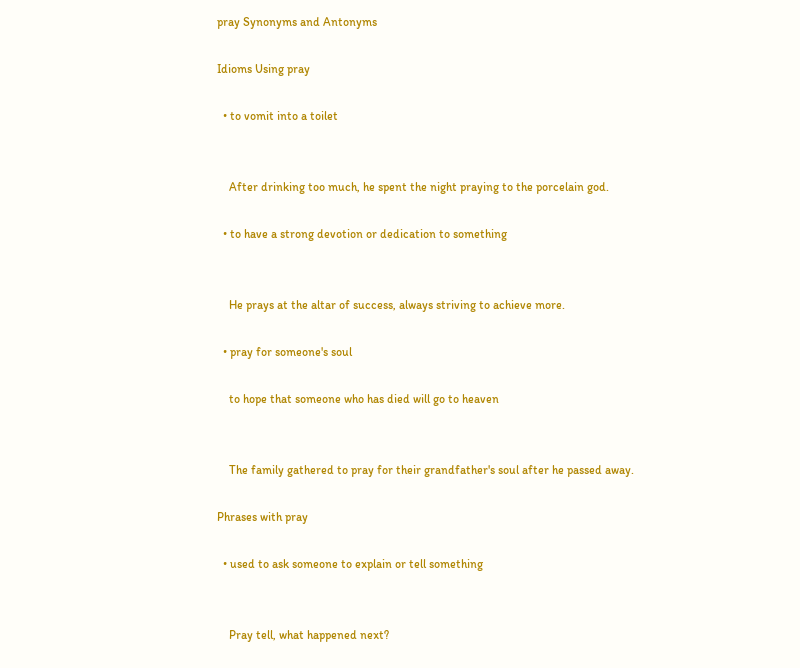pray Synonyms and Antonyms

Idioms Using pray

  • to vomit into a toilet


    After drinking too much, he spent the night praying to the porcelain god.

  • to have a strong devotion or dedication to something


    He prays at the altar of success, always striving to achieve more.

  • pray for someone's soul

    to hope that someone who has died will go to heaven


    The family gathered to pray for their grandfather's soul after he passed away.

Phrases with pray

  • used to ask someone to explain or tell something


    Pray tell, what happened next?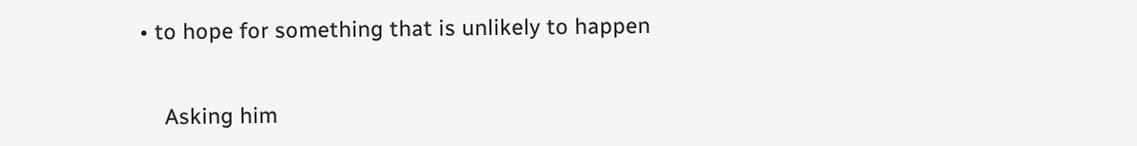• to hope for something that is unlikely to happen


    Asking him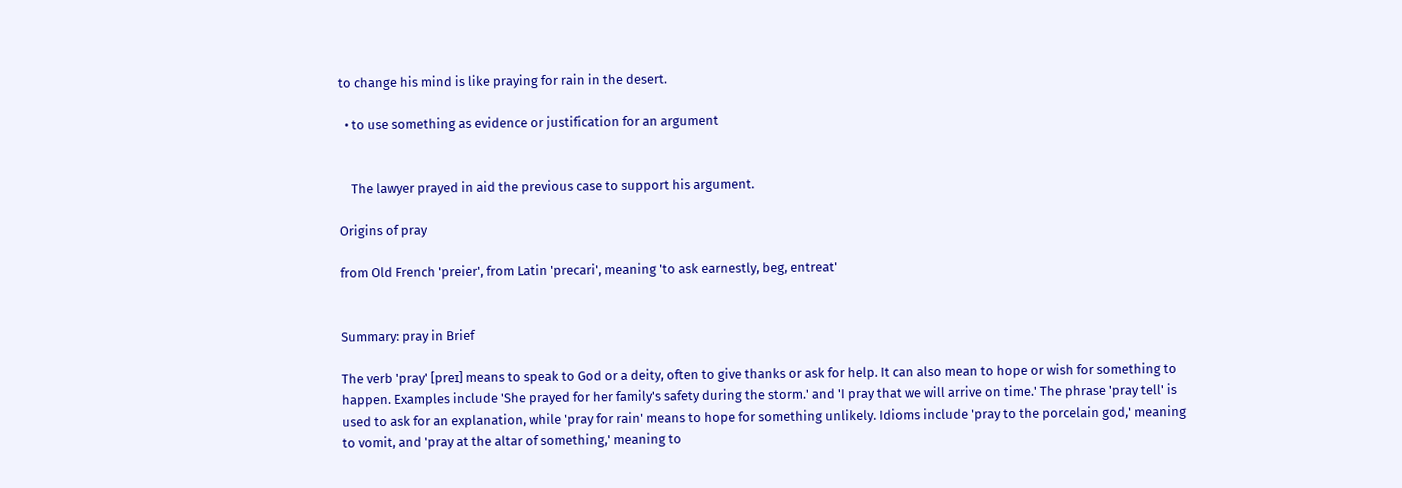to change his mind is like praying for rain in the desert.

  • to use something as evidence or justification for an argument


    The lawyer prayed in aid the previous case to support his argument.

Origins of pray

from Old French 'preier', from Latin 'precari', meaning 'to ask earnestly, beg, entreat'


Summary: pray in Brief

The verb 'pray' [preɪ] means to speak to God or a deity, often to give thanks or ask for help. It can also mean to hope or wish for something to happen. Examples include 'She prayed for her family's safety during the storm.' and 'I pray that we will arrive on time.' The phrase 'pray tell' is used to ask for an explanation, while 'pray for rain' means to hope for something unlikely. Idioms include 'pray to the porcelain god,' meaning to vomit, and 'pray at the altar of something,' meaning to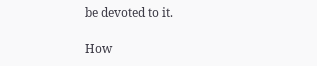be devoted to it.

How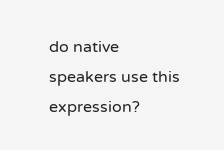do native speakers use this expression?